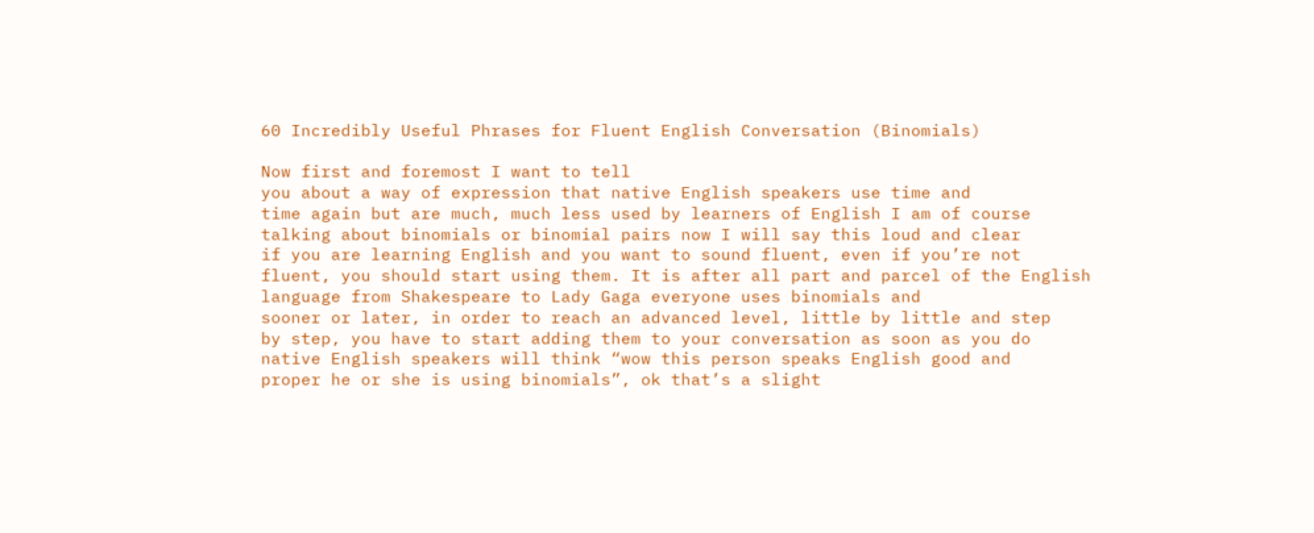60 Incredibly Useful Phrases for Fluent English Conversation (Binomials)

Now first and foremost I want to tell
you about a way of expression that native English speakers use time and
time again but are much, much less used by learners of English I am of course
talking about binomials or binomial pairs now I will say this loud and clear
if you are learning English and you want to sound fluent, even if you’re not
fluent, you should start using them. It is after all part and parcel of the English
language from Shakespeare to Lady Gaga everyone uses binomials and
sooner or later, in order to reach an advanced level, little by little and step
by step, you have to start adding them to your conversation as soon as you do
native English speakers will think “wow this person speaks English good and
proper he or she is using binomials”, ok that’s a slight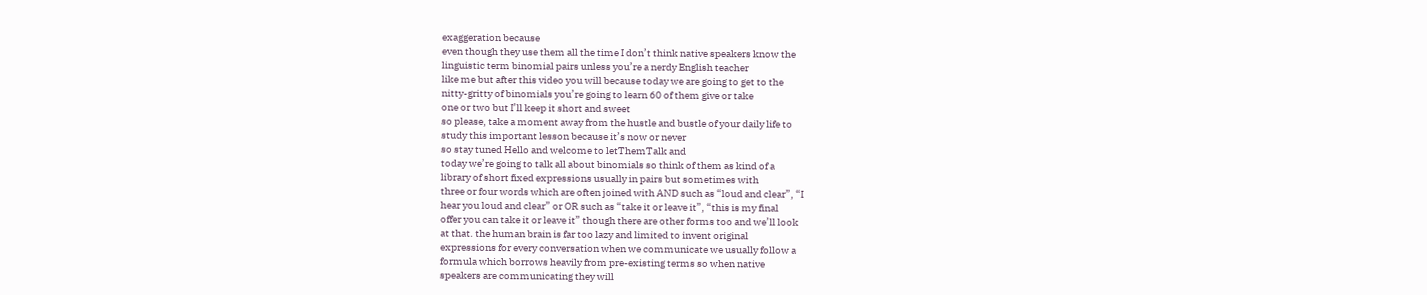exaggeration because
even though they use them all the time I don’t think native speakers know the
linguistic term binomial pairs unless you’re a nerdy English teacher
like me but after this video you will because today we are going to get to the
nitty-gritty of binomials you’re going to learn 60 of them give or take
one or two but I’ll keep it short and sweet
so please, take a moment away from the hustle and bustle of your daily life to
study this important lesson because it’s now or never
so stay tuned Hello and welcome to letThemTalk and
today we’re going to talk all about binomials so think of them as kind of a
library of short fixed expressions usually in pairs but sometimes with
three or four words which are often joined with AND such as “loud and clear”, “I
hear you loud and clear” or OR such as “take it or leave it”, “this is my final
offer you can take it or leave it” though there are other forms too and we’ll look
at that. the human brain is far too lazy and limited to invent original
expressions for every conversation when we communicate we usually follow a
formula which borrows heavily from pre-existing terms so when native
speakers are communicating they will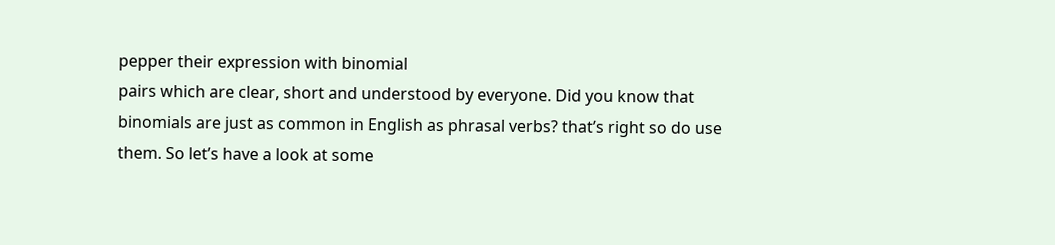pepper their expression with binomial
pairs which are clear, short and understood by everyone. Did you know that
binomials are just as common in English as phrasal verbs? that’s right so do use
them. So let’s have a look at some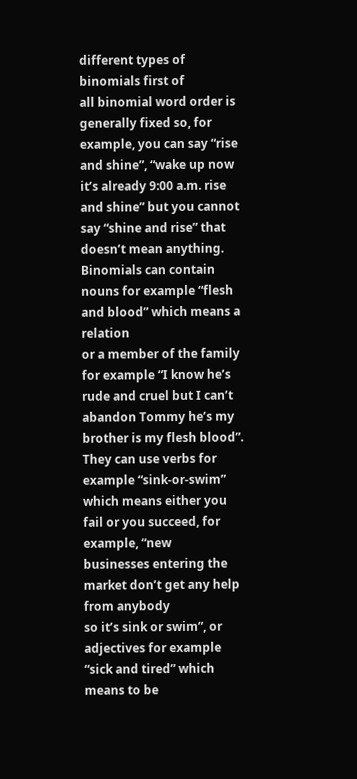different types of binomials first of
all binomial word order is generally fixed so, for example, you can say “rise
and shine”, “wake up now it’s already 9:00 a.m. rise
and shine” but you cannot say “shine and rise” that doesn’t mean anything.
Binomials can contain nouns for example “flesh and blood” which means a relation
or a member of the family for example “I know he’s rude and cruel but I can’t
abandon Tommy he’s my brother is my flesh blood”. They can use verbs for
example “sink-or-swim” which means either you fail or you succeed, for example, “new
businesses entering the market don’t get any help from anybody
so it’s sink or swim”, or adjectives for example “sick and tired” which means to be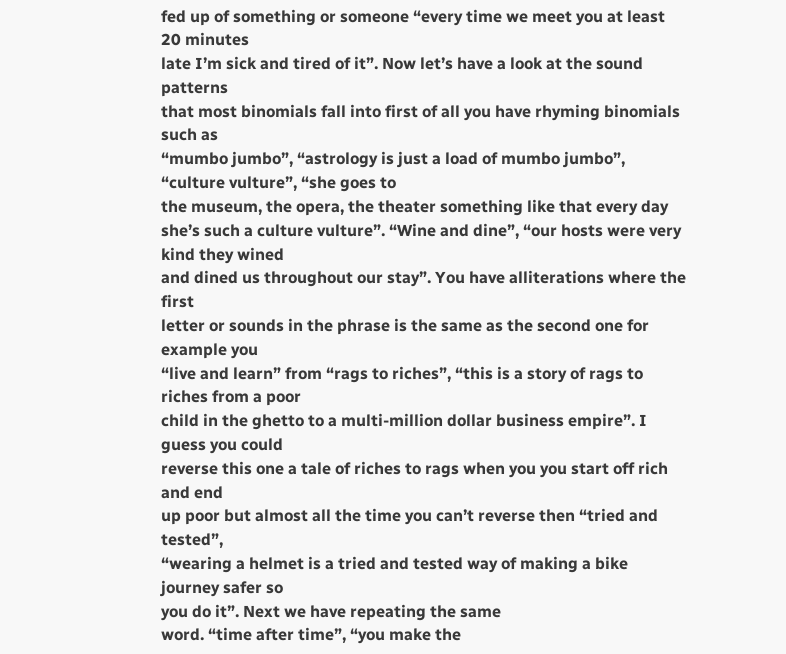fed up of something or someone “every time we meet you at least 20 minutes
late I’m sick and tired of it”. Now let’s have a look at the sound patterns
that most binomials fall into first of all you have rhyming binomials such as
“mumbo jumbo”, “astrology is just a load of mumbo jumbo”, “culture vulture”, “she goes to
the museum, the opera, the theater something like that every day
she’s such a culture vulture”. “Wine and dine”, “our hosts were very kind they wined
and dined us throughout our stay”. You have alliterations where the first
letter or sounds in the phrase is the same as the second one for example you
“live and learn” from “rags to riches”, “this is a story of rags to riches from a poor
child in the ghetto to a multi-million dollar business empire”. I guess you could
reverse this one a tale of riches to rags when you you start off rich and end
up poor but almost all the time you can’t reverse then “tried and tested”,
“wearing a helmet is a tried and tested way of making a bike journey safer so
you do it”. Next we have repeating the same
word. “time after time”, “you make the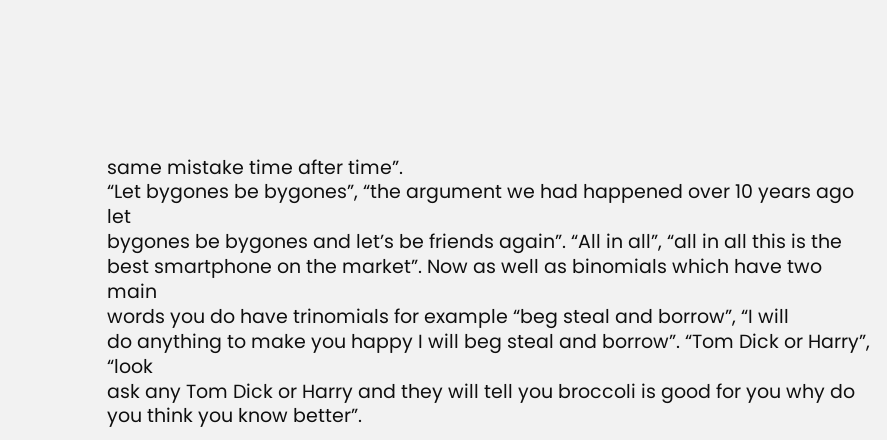same mistake time after time”.
“Let bygones be bygones”, “the argument we had happened over 10 years ago let
bygones be bygones and let’s be friends again”. “All in all”, “all in all this is the
best smartphone on the market”. Now as well as binomials which have two main
words you do have trinomials for example “beg steal and borrow”, “I will
do anything to make you happy I will beg steal and borrow”. “Tom Dick or Harry”, “look
ask any Tom Dick or Harry and they will tell you broccoli is good for you why do
you think you know better”.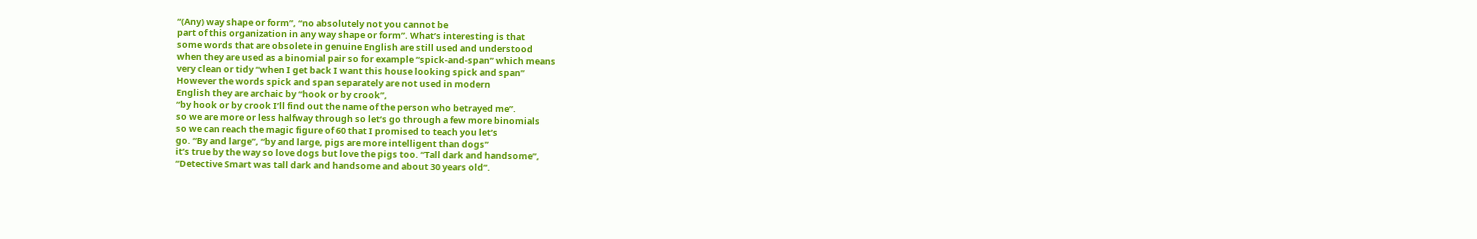“(Any) way shape or form”, “no absolutely not you cannot be
part of this organization in any way shape or form”. What’s interesting is that
some words that are obsolete in genuine English are still used and understood
when they are used as a binomial pair so for example “spick-and-span” which means
very clean or tidy “when I get back I want this house looking spick and span”
However the words spick and span separately are not used in modern
English they are archaic by “hook or by crook”,
“by hook or by crook I’ll find out the name of the person who betrayed me”.
so we are more or less halfway through so let’s go through a few more binomials
so we can reach the magic figure of 60 that I promised to teach you let’s
go. “By and large”, “by and large, pigs are more intelligent than dogs”
it’s true by the way so love dogs but love the pigs too. “Tall dark and handsome”,
“Detective Smart was tall dark and handsome and about 30 years old”.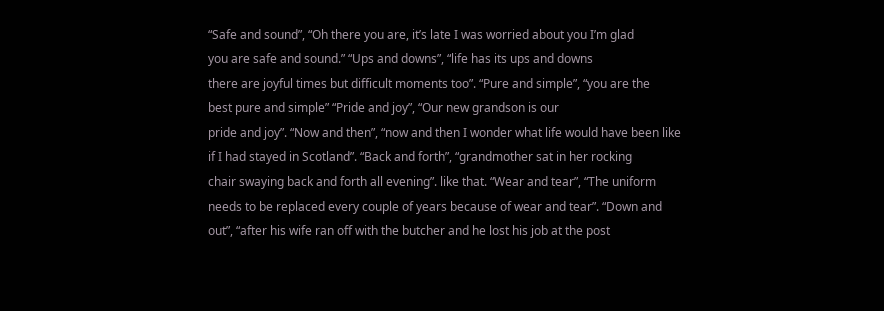“Safe and sound”, “Oh there you are, it’s late I was worried about you I’m glad
you are safe and sound.” “Ups and downs”, “life has its ups and downs
there are joyful times but difficult moments too”. “Pure and simple”, “you are the
best pure and simple” “Pride and joy”, “Our new grandson is our
pride and joy”. “Now and then”, “now and then I wonder what life would have been like
if I had stayed in Scotland”. “Back and forth”, “grandmother sat in her rocking
chair swaying back and forth all evening”. like that. “Wear and tear”, “The uniform
needs to be replaced every couple of years because of wear and tear”. “Down and
out”, “after his wife ran off with the butcher and he lost his job at the post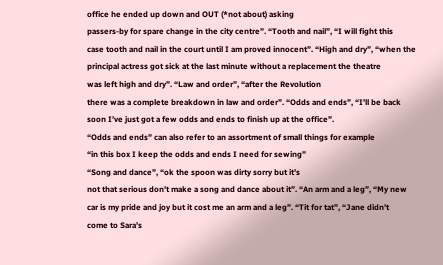office he ended up down and OUT (*not about) asking
passers-by for spare change in the city centre”. “Tooth and nail”, “I will fight this
case tooth and nail in the court until I am proved innocent”. “High and dry”, “when the
principal actress got sick at the last minute without a replacement the theatre
was left high and dry”. “Law and order”, “after the Revolution
there was a complete breakdown in law and order”. “Odds and ends”, “I’ll be back
soon I’ve just got a few odds and ends to finish up at the office”.
“Odds and ends” can also refer to an assortment of small things for example
“in this box I keep the odds and ends I need for sewing”
“Song and dance”, “ok the spoon was dirty sorry but it’s
not that serious don’t make a song and dance about it”. “An arm and a leg”, “My new
car is my pride and joy but it cost me an arm and a leg”. “Tit for tat”, “Jane didn’t
come to Sara’s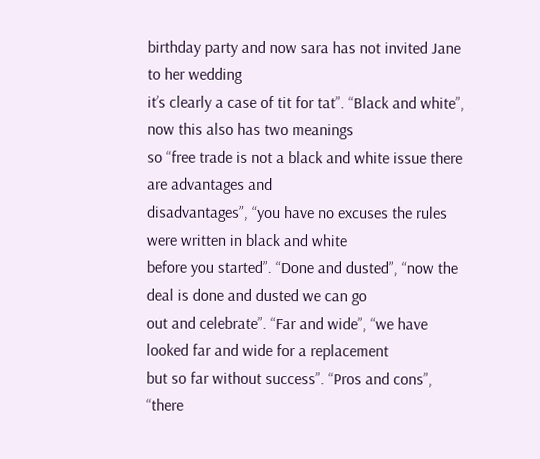birthday party and now sara has not invited Jane to her wedding
it’s clearly a case of tit for tat”. “Black and white”, now this also has two meanings
so “free trade is not a black and white issue there are advantages and
disadvantages”, “you have no excuses the rules were written in black and white
before you started”. “Done and dusted”, “now the deal is done and dusted we can go
out and celebrate”. “Far and wide”, “we have looked far and wide for a replacement
but so far without success”. “Pros and cons”, “there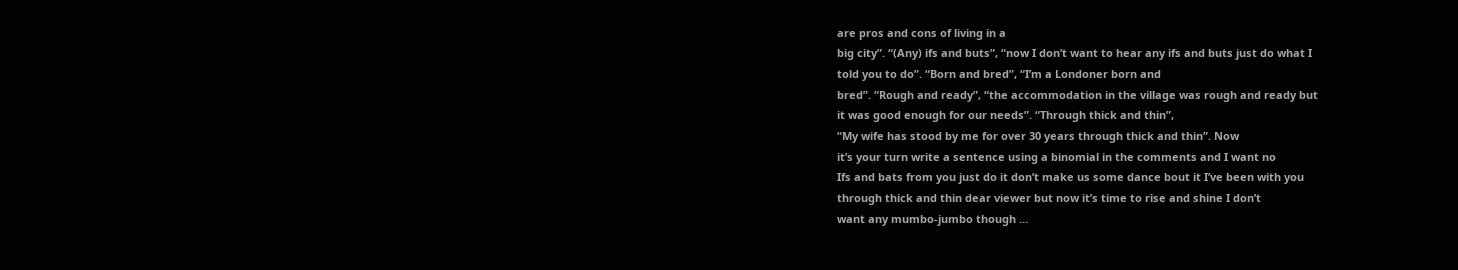are pros and cons of living in a
big city”. “(Any) ifs and buts”, “now I don’t want to hear any ifs and buts just do what I
told you to do”. “Born and bred”, “I’m a Londoner born and
bred”. “Rough and ready”, “the accommodation in the village was rough and ready but
it was good enough for our needs”. “Through thick and thin”,
“My wife has stood by me for over 30 years through thick and thin”. Now
it’s your turn write a sentence using a binomial in the comments and I want no
Ifs and bats from you just do it don’t make us some dance bout it I’ve been with you
through thick and thin dear viewer but now it’s time to rise and shine I don’t
want any mumbo-jumbo though …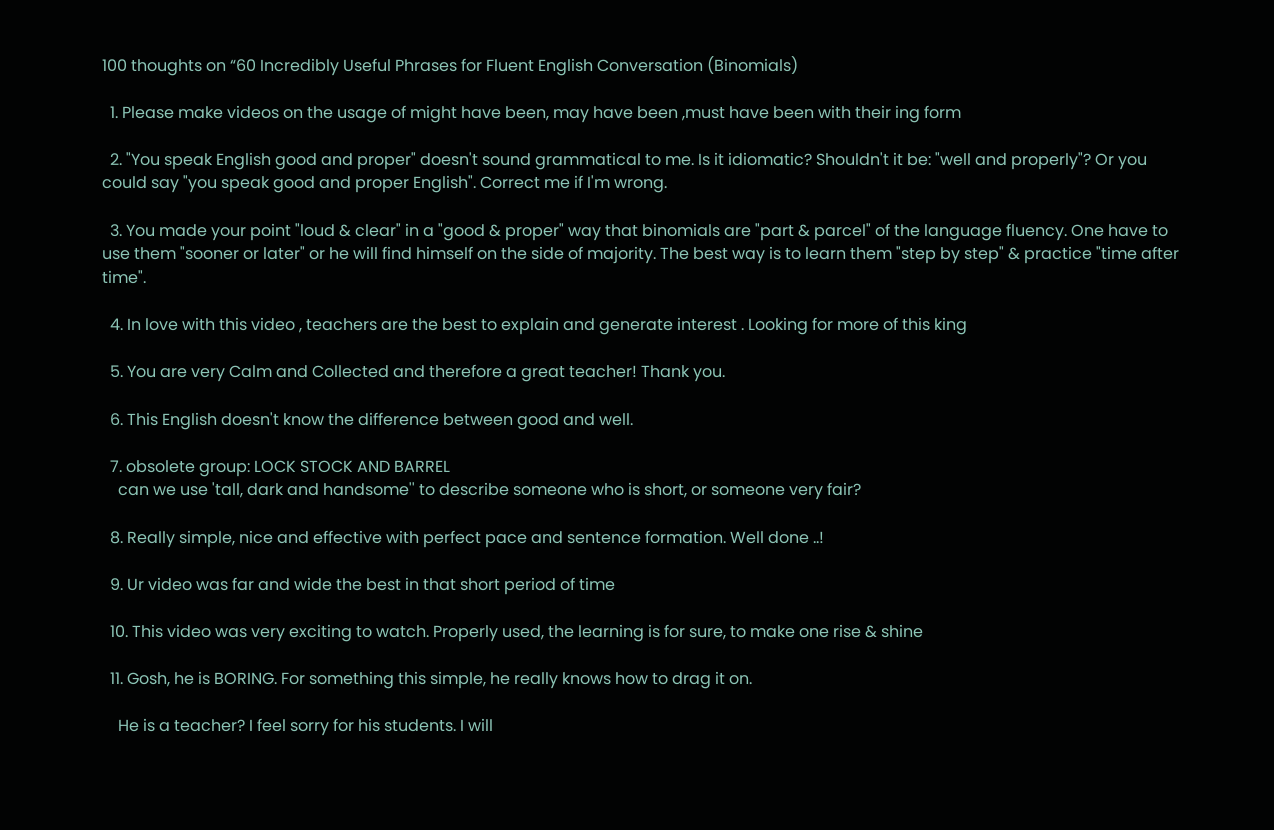100 thoughts on “60 Incredibly Useful Phrases for Fluent English Conversation (Binomials)

  1. Please make videos on the usage of might have been, may have been ,must have been with their ing form

  2. "You speak English good and proper" doesn't sound grammatical to me. Is it idiomatic? Shouldn't it be: "well and properly"? Or you could say "you speak good and proper English". Correct me if I'm wrong.

  3. You made your point "loud & clear" in a "good & proper" way that binomials are "part & parcel" of the language fluency. One have to use them "sooner or later" or he will find himself on the side of majority. The best way is to learn them "step by step" & practice "time after time".

  4. In love with this video , teachers are the best to explain and generate interest . Looking for more of this king

  5. You are very Calm and Collected and therefore a great teacher! Thank you.

  6. This English doesn't know the difference between good and well.

  7. obsolete group: LOCK STOCK AND BARREL
    can we use 'tall, dark and handsome'' to describe someone who is short, or someone very fair?

  8. Really simple, nice and effective with perfect pace and sentence formation. Well done ..!

  9. Ur video was far and wide the best in that short period of time

  10. This video was very exciting to watch. Properly used, the learning is for sure, to make one rise & shine

  11. Gosh, he is BORING. For something this simple, he really knows how to drag it on.

    He is a teacher? I feel sorry for his students. I will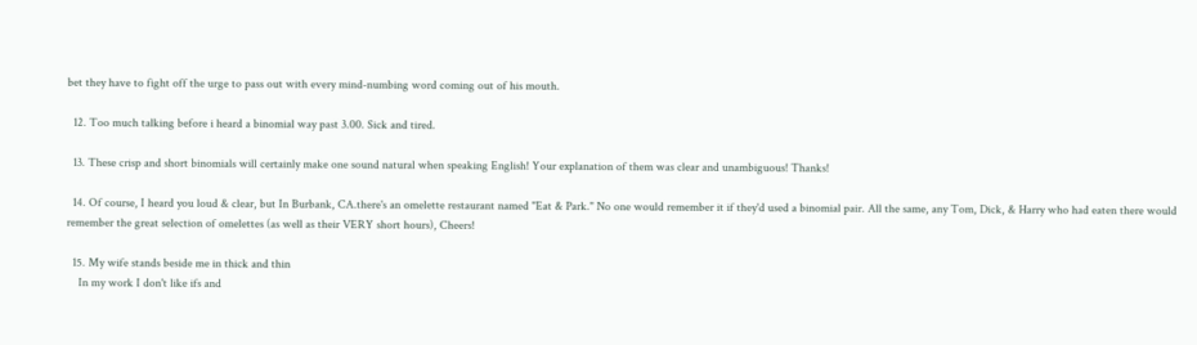bet they have to fight off the urge to pass out with every mind-numbing word coming out of his mouth.

  12. Too much talking before i heard a binomial way past 3.00. Sick and tired.

  13. These crisp and short binomials will certainly make one sound natural when speaking English! Your explanation of them was clear and unambiguous! Thanks!

  14. Of course, I heard you loud & clear, but In Burbank, CA.there's an omelette restaurant named "Eat & Park." No one would remember it if they'd used a binomial pair. All the same, any Tom, Dick, & Harry who had eaten there would remember the great selection of omelettes (as well as their VERY short hours), Cheers!

  15. My wife stands beside me in thick and thin
    In my work I don't like ifs and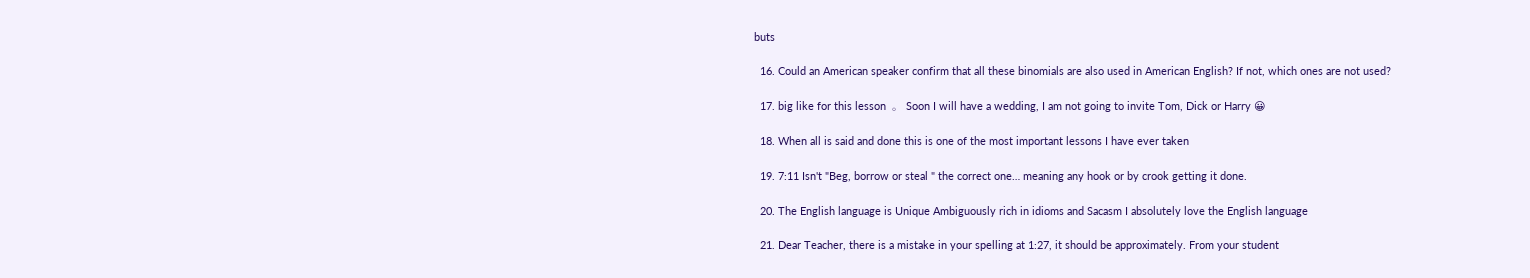buts

  16. Could an American speaker confirm that all these binomials are also used in American English? If not, which ones are not used?

  17. big like for this lesson  。 Soon I will have a wedding, I am not going to invite Tom, Dick or Harry 😀

  18. When all is said and done this is one of the most important lessons I have ever taken

  19. 7:11 Isn't "Beg, borrow or steal " the correct one… meaning any hook or by crook getting it done.

  20. The English language is Unique Ambiguously rich in idioms and Sacasm I absolutely love the English language

  21. Dear Teacher, there is a mistake in your spelling at 1:27, it should be approximately. From your student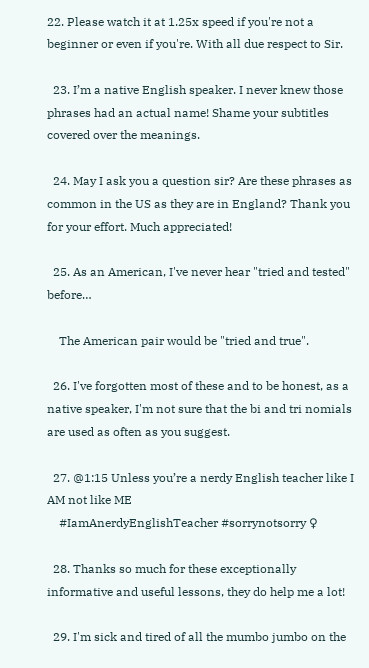22. Please watch it at 1.25x speed if you're not a beginner or even if you're. With all due respect to Sir.

  23. I’m a native English speaker. I never knew those phrases had an actual name! Shame your subtitles covered over the meanings.

  24. May I ask you a question sir? Are these phrases as common in the US as they are in England? Thank you for your effort. Much appreciated!

  25. As an American, I've never hear "tried and tested" before…

    The American pair would be "tried and true".

  26. I've forgotten most of these and to be honest, as a native speaker, I'm not sure that the bi and tri nomials are used as often as you suggest.

  27. @1:15 Unless you’re a nerdy English teacher like I AM not like ME
    #IamAnerdyEnglishTeacher #sorrynotsorry ♀

  28. Thanks so much for these exceptionally informative and useful lessons, they do help me a lot!

  29. I'm sick and tired of all the mumbo jumbo on the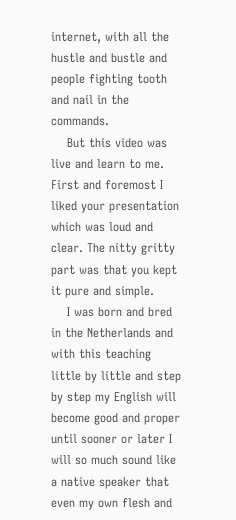internet, with all the hustle and bustle and people fighting tooth and nail in the commands.
    But this video was live and learn to me. First and foremost I liked your presentation which was loud and clear. The nitty gritty part was that you kept it pure and simple.
    I was born and bred in the Netherlands and with this teaching little by little and step by step my English will become good and proper until sooner or later I will so much sound like a native speaker that even my own flesh and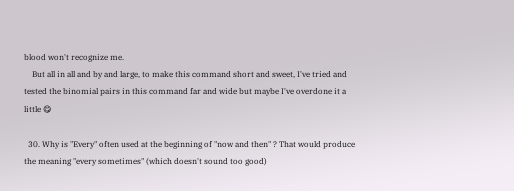blood won't recognize me.
    But all in all and by and large, to make this command short and sweet, I've tried and tested the binomial pairs in this command far and wide but maybe I've overdone it a little 😋

  30. Why is "Every" often used at the beginning of "now and then" ? That would produce the meaning "every sometimes" (which doesn't sound too good)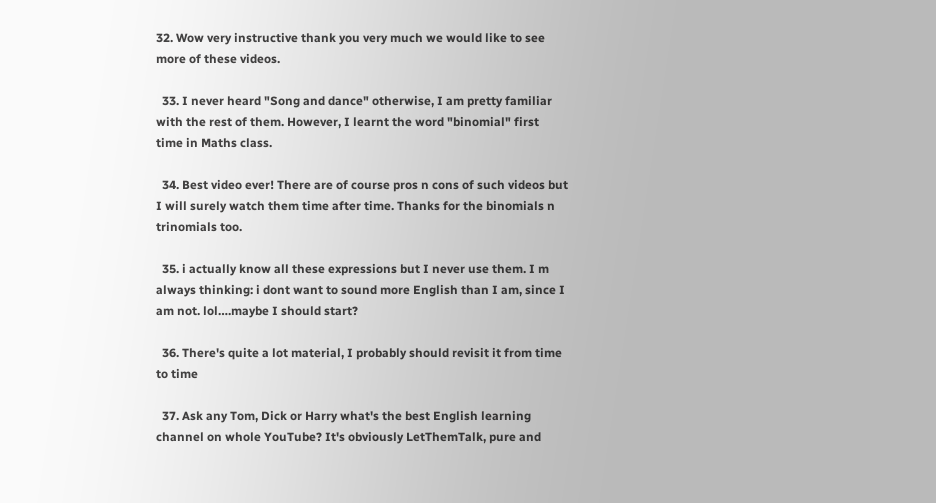32. Wow very instructive thank you very much we would like to see more of these videos.

  33. I never heard "Song and dance" otherwise, I am pretty familiar with the rest of them. However, I learnt the word "binomial" first time in Maths class.

  34. Best video ever! There are of course pros n cons of such videos but I will surely watch them time after time. Thanks for the binomials n trinomials too.

  35. i actually know all these expressions but I never use them. I m always thinking: i dont want to sound more English than I am, since I am not. lol….maybe I should start?

  36. There's quite a lot material, I probably should revisit it from time to time

  37. Ask any Tom, Dick or Harry what's the best English learning channel on whole YouTube? It's obviously LetThemTalk, pure and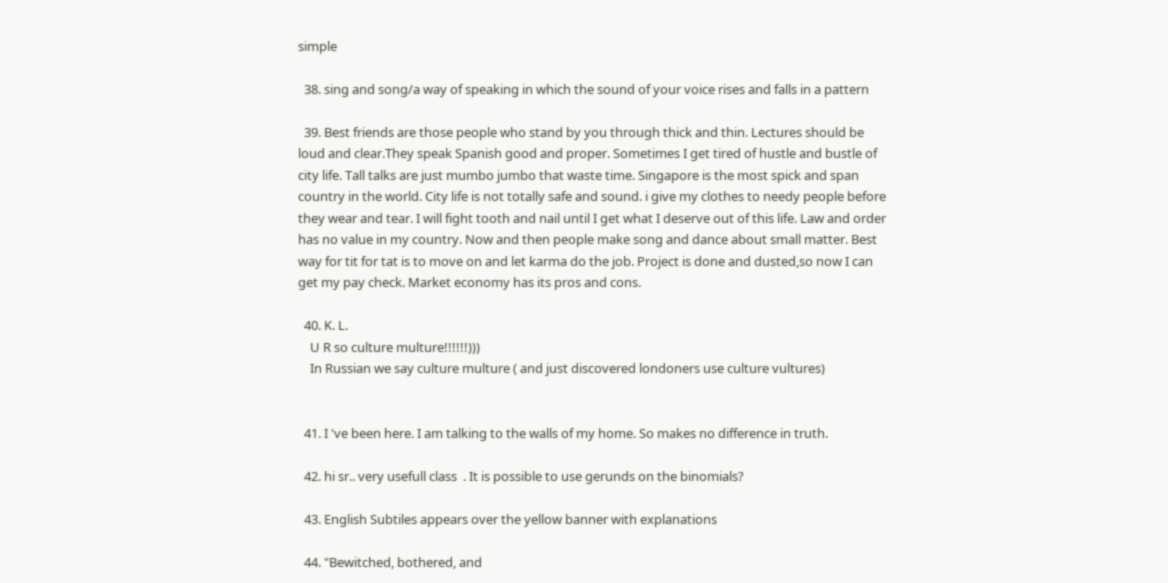simple

  38. sing and song/a way of speaking in which the sound of your voice rises and falls in a pattern

  39. Best friends are those people who stand by you through thick and thin. Lectures should be loud and clear.They speak Spanish good and proper. Sometimes I get tired of hustle and bustle of city life. Tall talks are just mumbo jumbo that waste time. Singapore is the most spick and span country in the world. City life is not totally safe and sound. i give my clothes to needy people before they wear and tear. I will fight tooth and nail until I get what I deserve out of this life. Law and order has no value in my country. Now and then people make song and dance about small matter. Best way for tit for tat is to move on and let karma do the job. Project is done and dusted,so now I can get my pay check. Market economy has its pros and cons.

  40. K. L.
    U R so culture multure!!!!!!)))
    In Russian we say culture multure ( and just discovered londoners use culture vultures)


  41. I 've been here. I am talking to the walls of my home. So makes no difference in truth.

  42. hi sr.. very usefull class  . It is possible to use gerunds on the binomials?

  43. English Subtiles appears over the yellow banner with explanations

  44. "Bewitched, bothered, and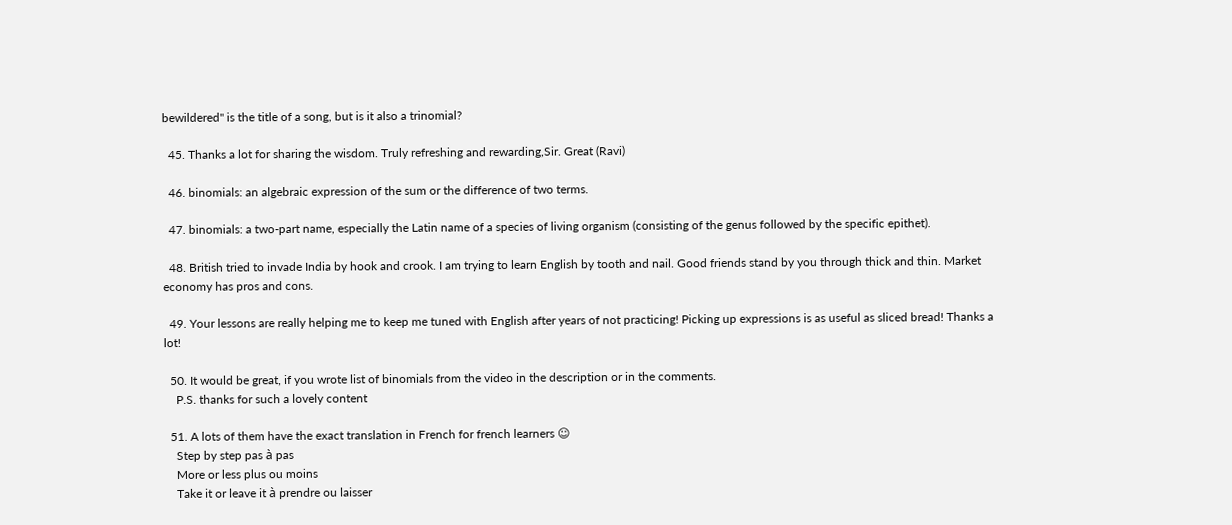bewildered" is the title of a song, but is it also a trinomial?

  45. Thanks a lot for sharing the wisdom. Truly refreshing and rewarding,Sir. Great (Ravi)

  46. binomials: an algebraic expression of the sum or the difference of two terms.

  47. binomials: a two-part name, especially the Latin name of a species of living organism (consisting of the genus followed by the specific epithet).

  48. British tried to invade India by hook and crook. I am trying to learn English by tooth and nail. Good friends stand by you through thick and thin. Market economy has pros and cons.

  49. Your lessons are really helping me to keep me tuned with English after years of not practicing! Picking up expressions is as useful as sliced bread! Thanks a lot!

  50. It would be great, if you wrote list of binomials from the video in the description or in the comments.
    P.S. thanks for such a lovely content

  51. A lots of them have the exact translation in French for french learners ☺
    Step by step pas à pas
    More or less plus ou moins
    Take it or leave it à prendre ou laisser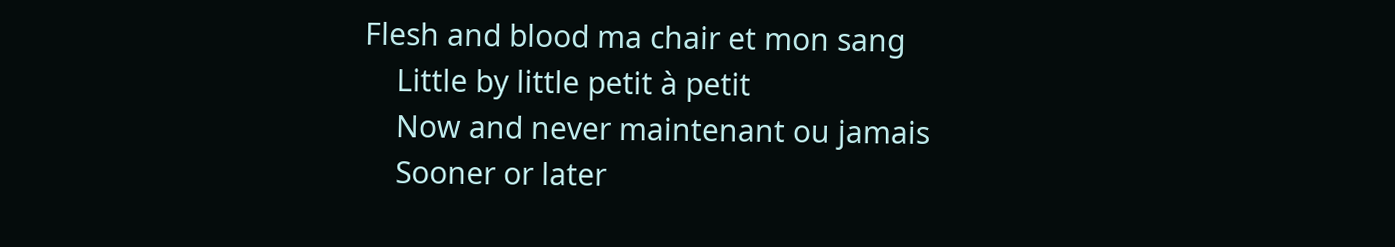Flesh and blood ma chair et mon sang
    Little by little petit à petit
    Now and never maintenant ou jamais
    Sooner or later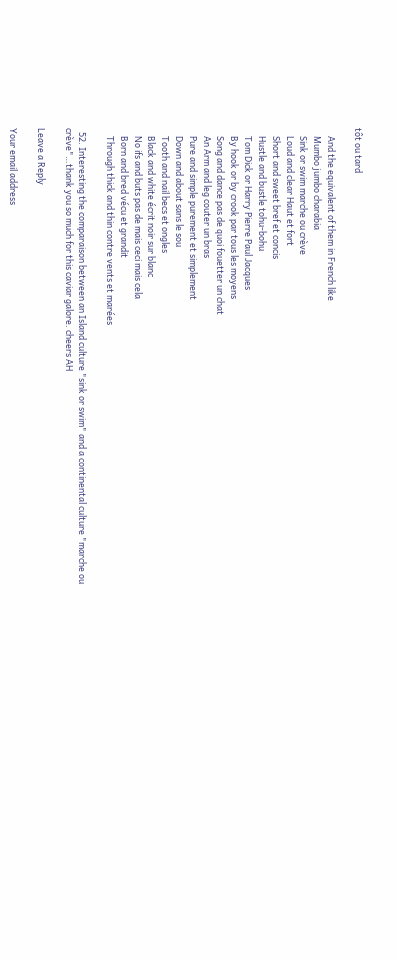tôt ou tard

    And the equivalent of them in French like
    Mumbo jumbo charabia
    Sink or swim marche ou crève
    Loud and clear Haut et fort
    Short and sweet bref et concis
    Hustle and bustle tohu-bohu
    Tom Dick or Harry Pierre Paul Jacques
    By hook or by crook par tous les moyens
    Song and dance pas de quoi fouetter un chat
    An Arm and leg couter un bras
    Pure and simple purement et simplement
    Down and about sans le sou
    Tooth and nail becs et ongles
    Black and white écrit noir sur blanc
    No ifs and buts pas de mais ceci mais cela
    Born and bred vécu et grandit
    Through thick and thin contre vents et marées

  52. Interesting the comparaison between an Island culture "sink or swim" and a continental culture "marche ou crève"…thank you so much for this caviar galore. cheers AH

Leave a Reply

Your email address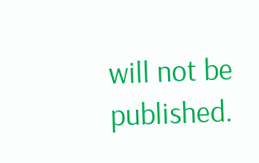will not be published.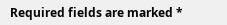Required fields are marked *